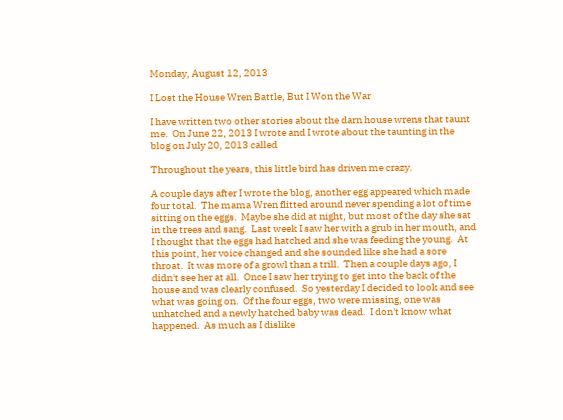Monday, August 12, 2013

I Lost the House Wren Battle, But I Won the War

I have written two other stories about the darn house wrens that taunt me.  On June 22, 2013 I wrote and I wrote about the taunting in the blog on July 20, 2013 called

Throughout the years, this little bird has driven me crazy.

A couple days after I wrote the blog, another egg appeared which made four total.  The mama Wren flitted around never spending a lot of time sitting on the eggs.  Maybe she did at night, but most of the day she sat in the trees and sang.  Last week I saw her with a grub in her mouth, and I thought that the eggs had hatched and she was feeding the young.  At this point, her voice changed and she sounded like she had a sore throat.  It was more of a growl than a trill.  Then a couple days ago, I didn't see her at all.  Once I saw her trying to get into the back of the house and was clearly confused.  So yesterday I decided to look and see what was going on.  Of the four eggs, two were missing, one was unhatched and a newly hatched baby was dead.  I don't know what happened.  As much as I dislike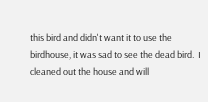this bird and didn't want it to use the birdhouse, it was sad to see the dead bird.  I cleaned out the house and will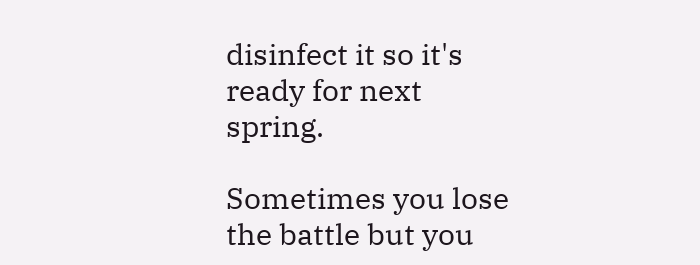disinfect it so it's ready for next spring.

Sometimes you lose the battle but you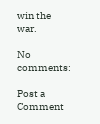win the war.

No comments:

Post a Comment